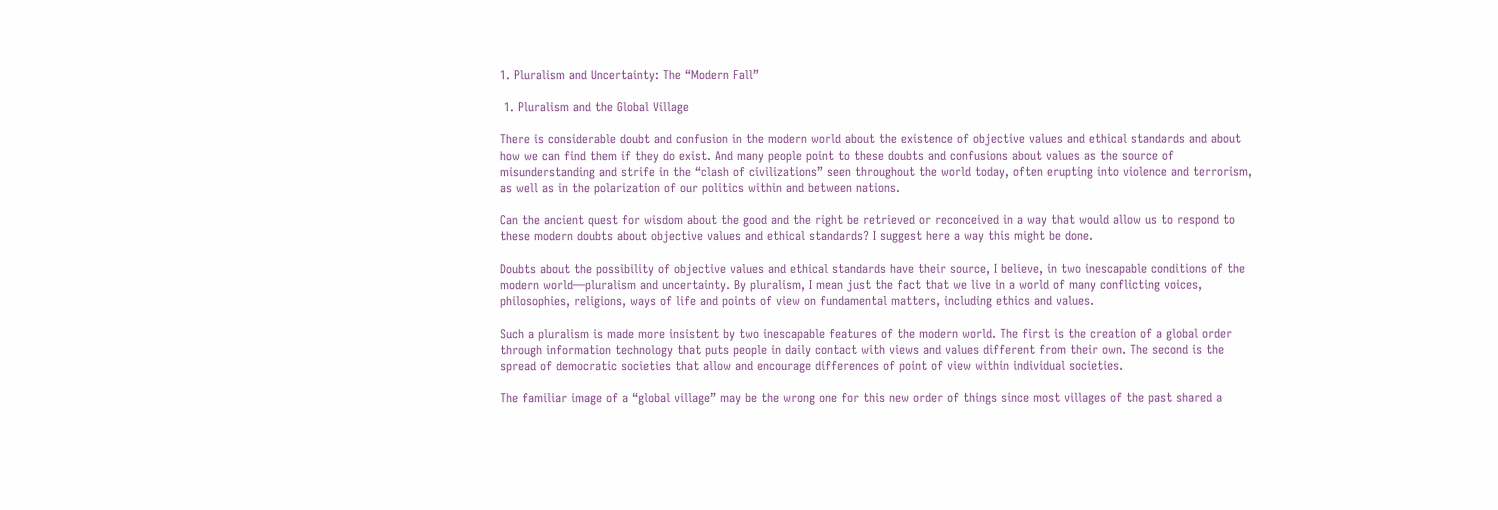1. Pluralism and Uncertainty: The “Modern Fall”

 1. Pluralism and the Global Village

There is considerable doubt and confusion in the modern world about the existence of objective values and ethical standards and about how we can find them if they do exist. And many people point to these doubts and confusions about values as the source of misunderstanding and strife in the “clash of civilizations” seen throughout the world today, often erupting into violence and terrorism, as well as in the polarization of our politics within and between nations.

Can the ancient quest for wisdom about the good and the right be retrieved or reconceived in a way that would allow us to respond to these modern doubts about objective values and ethical standards? I suggest here a way this might be done.

Doubts about the possibility of objective values and ethical standards have their source, I believe, in two inescapable conditions of the modern world—pluralism and uncertainty. By pluralism, I mean just the fact that we live in a world of many conflicting voices, philosophies, religions, ways of life and points of view on fundamental matters, including ethics and values.

Such a pluralism is made more insistent by two inescapable features of the modern world. The first is the creation of a global order through information technology that puts people in daily contact with views and values different from their own. The second is the spread of democratic societies that allow and encourage differences of point of view within individual societies.

The familiar image of a “global village” may be the wrong one for this new order of things since most villages of the past shared a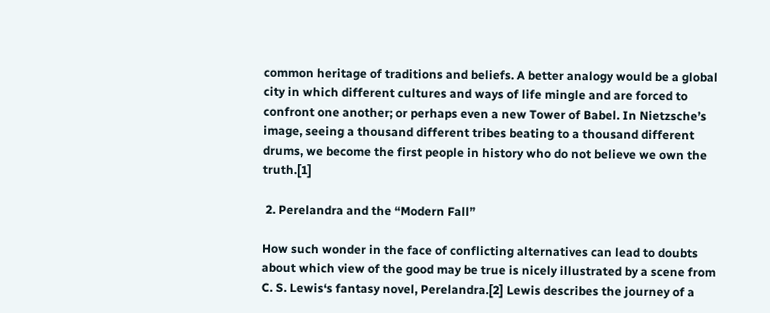common heritage of traditions and beliefs. A better analogy would be a global city in which different cultures and ways of life mingle and are forced to confront one another; or perhaps even a new Tower of Babel. In Nietzsche’s image, seeing a thousand different tribes beating to a thousand different drums, we become the first people in history who do not believe we own the truth.[1]

 2. Perelandra and the “Modern Fall”

How such wonder in the face of conflicting alternatives can lead to doubts about which view of the good may be true is nicely illustrated by a scene from C. S. Lewis‘s fantasy novel, Perelandra.[2] Lewis describes the journey of a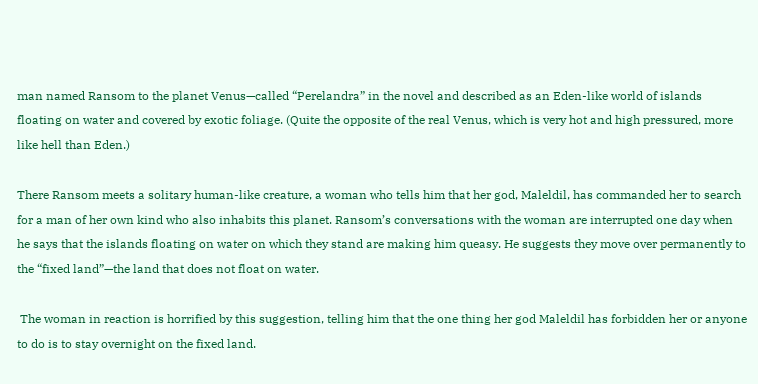man named Ransom to the planet Venus—called “Perelandra” in the novel and described as an Eden-like world of islands floating on water and covered by exotic foliage. (Quite the opposite of the real Venus, which is very hot and high pressured, more like hell than Eden.)

There Ransom meets a solitary human-like creature, a woman who tells him that her god, Maleldil, has commanded her to search for a man of her own kind who also inhabits this planet. Ransom’s conversations with the woman are interrupted one day when he says that the islands floating on water on which they stand are making him queasy. He suggests they move over permanently to the “fixed land”—the land that does not float on water.

 The woman in reaction is horrified by this suggestion, telling him that the one thing her god Maleldil has forbidden her or anyone to do is to stay overnight on the fixed land.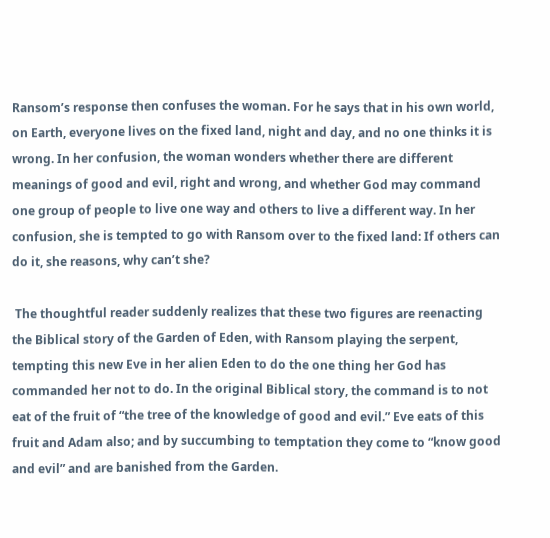Ransom’s response then confuses the woman. For he says that in his own world, on Earth, everyone lives on the fixed land, night and day, and no one thinks it is wrong. In her confusion, the woman wonders whether there are different meanings of good and evil, right and wrong, and whether God may command one group of people to live one way and others to live a different way. In her confusion, she is tempted to go with Ransom over to the fixed land: If others can do it, she reasons, why can’t she?

 The thoughtful reader suddenly realizes that these two figures are reenacting the Biblical story of the Garden of Eden, with Ransom playing the serpent, tempting this new Eve in her alien Eden to do the one thing her God has commanded her not to do. In the original Biblical story, the command is to not eat of the fruit of “the tree of the knowledge of good and evil.” Eve eats of this fruit and Adam also; and by succumbing to temptation they come to “know good and evil” and are banished from the Garden.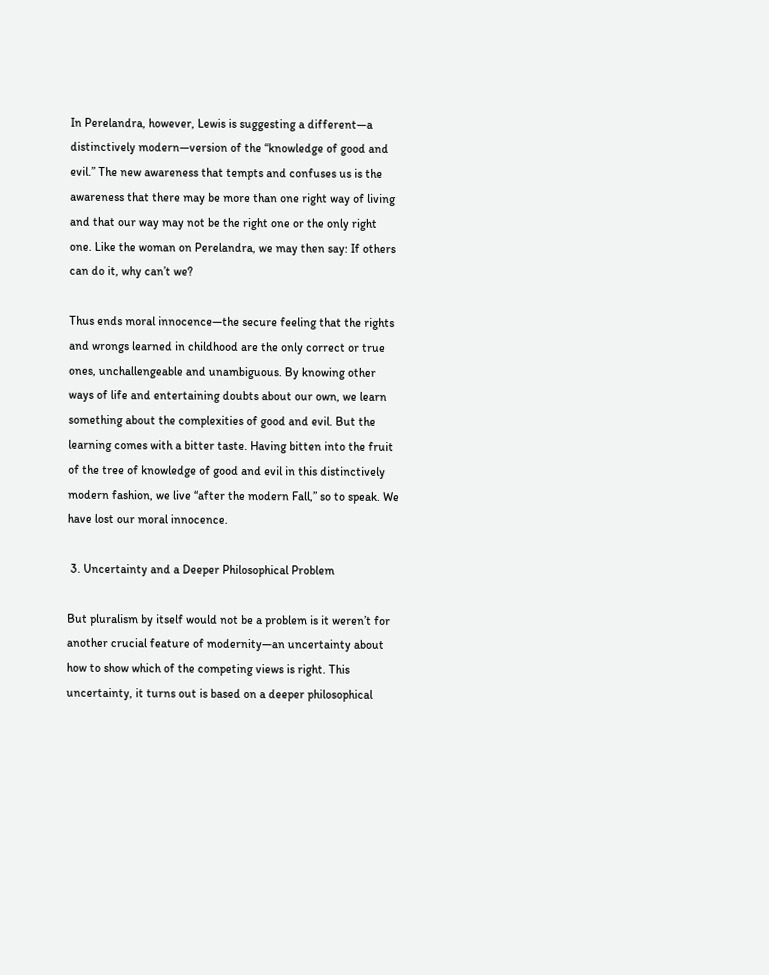In Perelandra, however, Lewis is suggesting a different—a distinctively modern—version of the “knowledge of good and evil.” The new awareness that tempts and confuses us is the awareness that there may be more than one right way of living and that our way may not be the right one or the only right one. Like the woman on Perelandra, we may then say: If others can do it, why can’t we?

Thus ends moral innocence—the secure feeling that the rights and wrongs learned in childhood are the only correct or true ones, unchallengeable and unambiguous. By knowing other ways of life and entertaining doubts about our own, we learn something about the complexities of good and evil. But the learning comes with a bitter taste. Having bitten into the fruit of the tree of knowledge of good and evil in this distinctively modern fashion, we live “after the modern Fall,” so to speak. We have lost our moral innocence.

 3. Uncertainty and a Deeper Philosophical Problem

But pluralism by itself would not be a problem is it weren’t for another crucial feature of modernity—an uncertainty about how to show which of the competing views is right. This uncertainty, it turns out is based on a deeper philosophical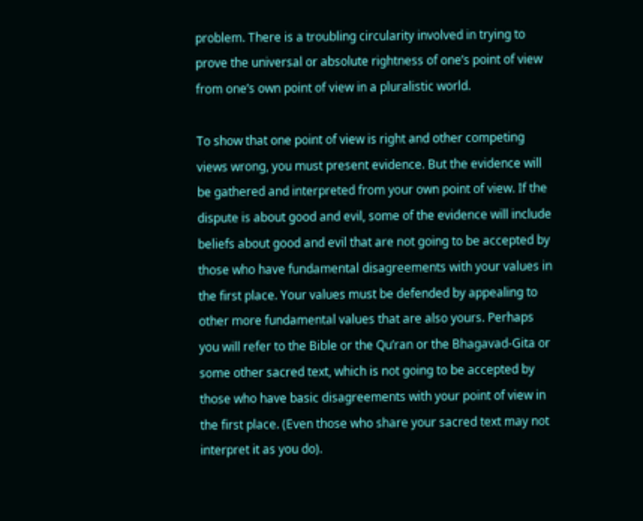problem. There is a troubling circularity involved in trying to prove the universal or absolute rightness of one’s point of view from one’s own point of view in a pluralistic world.

To show that one point of view is right and other competing views wrong, you must present evidence. But the evidence will be gathered and interpreted from your own point of view. If the dispute is about good and evil, some of the evidence will include beliefs about good and evil that are not going to be accepted by those who have fundamental disagreements with your values in the first place. Your values must be defended by appealing to other more fundamental values that are also yours. Perhaps you will refer to the Bible or the Qu’ran or the Bhagavad-Gita or some other sacred text, which is not going to be accepted by those who have basic disagreements with your point of view in the first place. (Even those who share your sacred text may not interpret it as you do).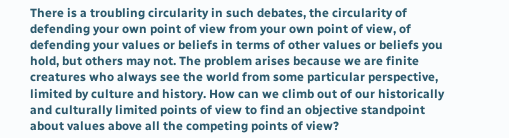There is a troubling circularity in such debates, the circularity of defending your own point of view from your own point of view, of defending your values or beliefs in terms of other values or beliefs you hold, but others may not. The problem arises because we are finite creatures who always see the world from some particular perspective, limited by culture and history. How can we climb out of our historically and culturally limited points of view to find an objective standpoint about values above all the competing points of view?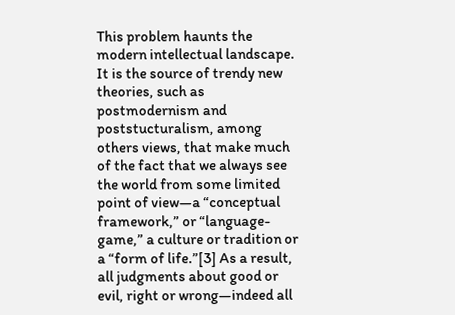This problem haunts the modern intellectual landscape. It is the source of trendy new theories, such as postmodernism and poststucturalism, among others views, that make much of the fact that we always see the world from some limited point of view—a “conceptual framework,” or “language-game,” a culture or tradition or a “form of life.”[3] As a result, all judgments about good or evil, right or wrong—indeed all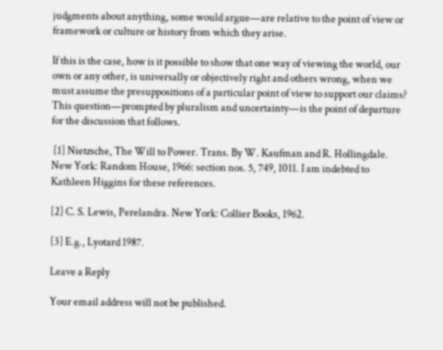judgments about anything, some would argue—are relative to the point of view or framework or culture or history from which they arise.

If this is the case, how is it possible to show that one way of viewing the world, our own or any other, is universally or objectively right and others wrong, when we must assume the presuppositions of a particular point of view to support our claims? This question—prompted by pluralism and uncertainty—is the point of departure for the discussion that follows.

 [1] Nietzsche, The Will to Power. Trans. By W. Kaufman and R. Hollingdale. New York: Random House, 1966: section nos. 5, 749, 1011. I am indebted to Kathleen Higgins for these references.

[2] C. S. Lewis, Perelandra. New York: Collier Books, 1962.

[3] E.g., Lyotard 1987.

Leave a Reply

Your email address will not be published.